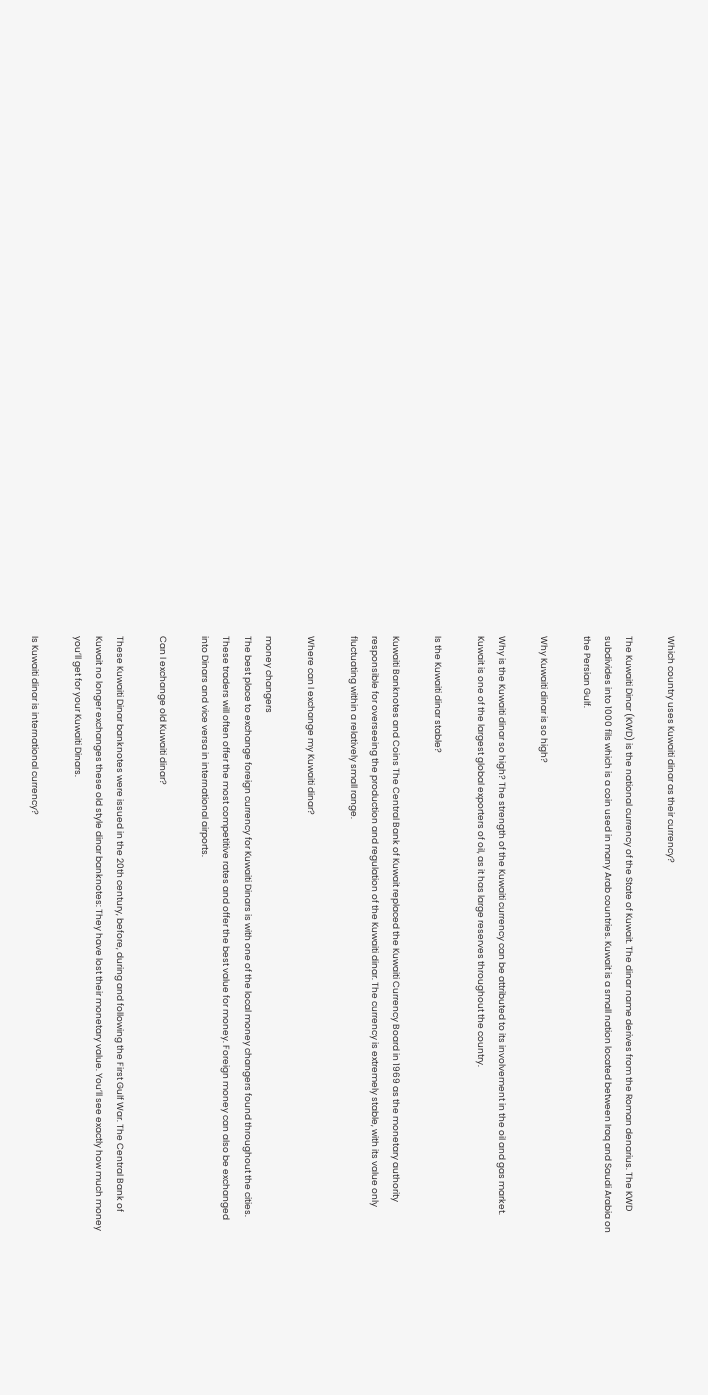Which country uses Kuwaiti dinar as their currency?

The Kuwaiti Dinar (KWD) is the national currency of the State of Kuwait. The dinar name derives from the Roman denarius. The KWD subdivides into 1000 fils which is a coin used in many Arab countries. Kuwait is a small nation located between Iraq and Saudi Arabia on the Persian Gulf.

Why Kuwaiti dinar is so high?

Why is the Kuwaiti dinar so high? The strength of the Kuwaiti currency can be attributed to its involvement in the oil and gas market. Kuwait is one of the largest global exporters of oil, as it has large reserves throughout the country.

Is the Kuwaiti dinar stable?

Kuwaiti Banknotes and Coins The Central Bank of Kuwait replaced the Kuwaiti Currency Board in 1969 as the monetary authority responsible for overseeing the production and regulation of the Kuwaiti dinar. The currency is extremely stable, with its value only fluctuating within a relatively small range.

Where can I exchange my Kuwaiti dinar?

money changers
The best place to exchange foreign currency for Kuwaiti Dinars is with one of the local money changers found throughout the cities. These traders will often offer the most competitive rates and offer the best value for money. Foreign money can also be exchanged into Dinars and vice versa in international airports.

Can I exchange old Kuwaiti dinar?

These Kuwaiti Dinar banknotes were issued in the 20th century, before, during and following the First Gulf War. The Central Bank of Kuwait no longer exchanges these old style dinar banknotes: They have lost their monetary value. You’ll see exactly how much money you’ll get for your Kuwaiti Dinars.

Is Kuwaiti dinar is international currency?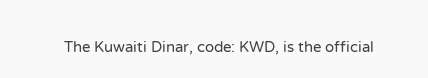The Kuwaiti Dinar, code: KWD, is the official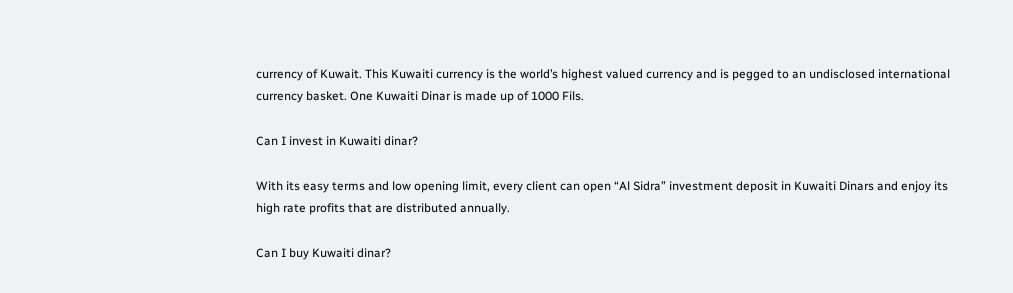currency of Kuwait. This Kuwaiti currency is the world’s highest valued currency and is pegged to an undisclosed international currency basket. One Kuwaiti Dinar is made up of 1000 Fils.

Can I invest in Kuwaiti dinar?

With its easy terms and low opening limit, every client can open “Al Sidra” investment deposit in Kuwaiti Dinars and enjoy its high rate profits that are distributed annually.

Can I buy Kuwaiti dinar?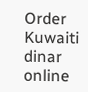Order Kuwaiti dinar online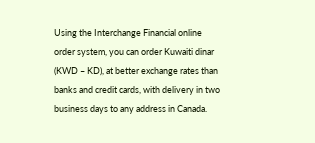Using the Interchange Financial online order system, you can order Kuwaiti dinar (KWD – KD), at better exchange rates than banks and credit cards, with delivery in two business days to any address in Canada.